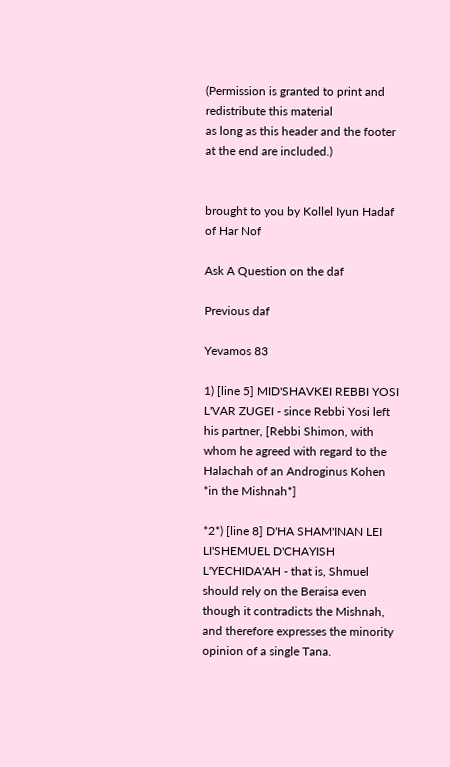(Permission is granted to print and redistribute this material
as long as this header and the footer at the end are included.)


brought to you by Kollel Iyun Hadaf of Har Nof

Ask A Question on the daf

Previous daf

Yevamos 83

1) [line 5] MID'SHAVKEI REBBI YOSI L'VAR ZUGEI - since Rebbi Yosi left his partner, [Rebbi Shimon, with whom he agreed with regard to the Halachah of an Androginus Kohen *in the Mishnah*]

*2*) [line 8] D'HA SHAM'INAN LEI LI'SHEMUEL D'CHAYISH L'YECHIDA'AH - that is, Shmuel should rely on the Beraisa even though it contradicts the Mishnah, and therefore expresses the minority opinion of a single Tana.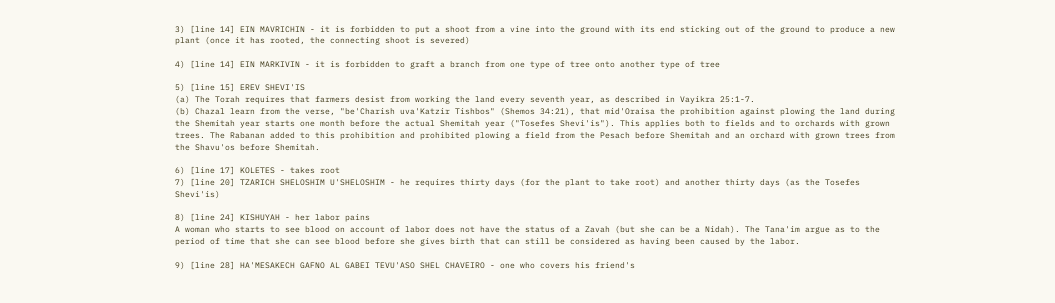3) [line 14] EIN MAVRICHIN - it is forbidden to put a shoot from a vine into the ground with its end sticking out of the ground to produce a new plant (once it has rooted, the connecting shoot is severed)

4) [line 14] EIN MARKIVIN - it is forbidden to graft a branch from one type of tree onto another type of tree

5) [line 15] EREV SHEVI'IS
(a) The Torah requires that farmers desist from working the land every seventh year, as described in Vayikra 25:1-7.
(b) Chazal learn from the verse, "be'Charish uva'Katzir Tishbos" (Shemos 34:21), that mid'Oraisa the prohibition against plowing the land during the Shemitah year starts one month before the actual Shemitah year ("Tosefes Shevi'is"). This applies both to fields and to orchards with grown trees. The Rabanan added to this prohibition and prohibited plowing a field from the Pesach before Shemitah and an orchard with grown trees from the Shavu'os before Shemitah.

6) [line 17] KOLETES - takes root
7) [line 20] TZARICH SHELOSHIM U'SHELOSHIM - he requires thirty days (for the plant to take root) and another thirty days (as the Tosefes Shevi'is)

8) [line 24] KISHUYAH - her labor pains
A woman who starts to see blood on account of labor does not have the status of a Zavah (but she can be a Nidah). The Tana'im argue as to the period of time that she can see blood before she gives birth that can still be considered as having been caused by the labor.

9) [line 28] HA'MESAKECH GAFNO AL GABEI TEVU'ASO SHEL CHAVEIRO - one who covers his friend's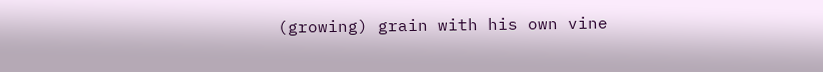(growing) grain with his own vine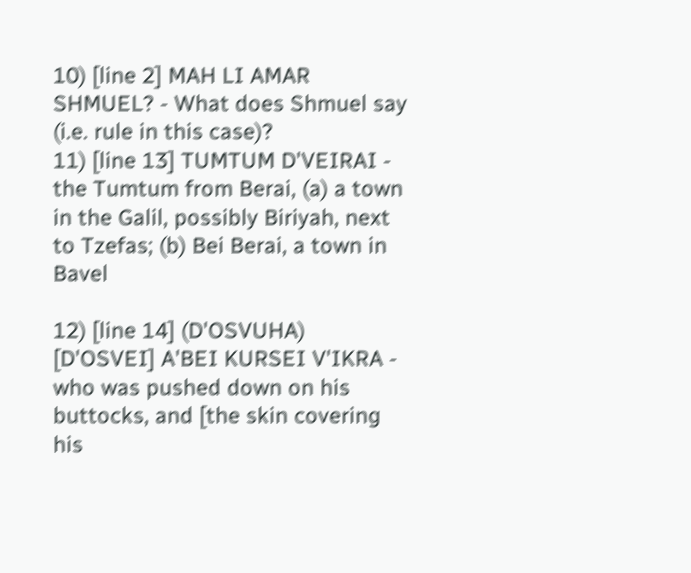10) [line 2] MAH LI AMAR SHMUEL? - What does Shmuel say (i.e. rule in this case)?
11) [line 13] TUMTUM D'VEIRAI - the Tumtum from Berai, (a) a town in the Galil, possibly Biriyah, next to Tzefas; (b) Bei Berai, a town in Bavel

12) [line 14] (D'OSVUHA) [D'OSVEI] A'BEI KURSEI V'IKRA - who was pushed down on his buttocks, and [the skin covering his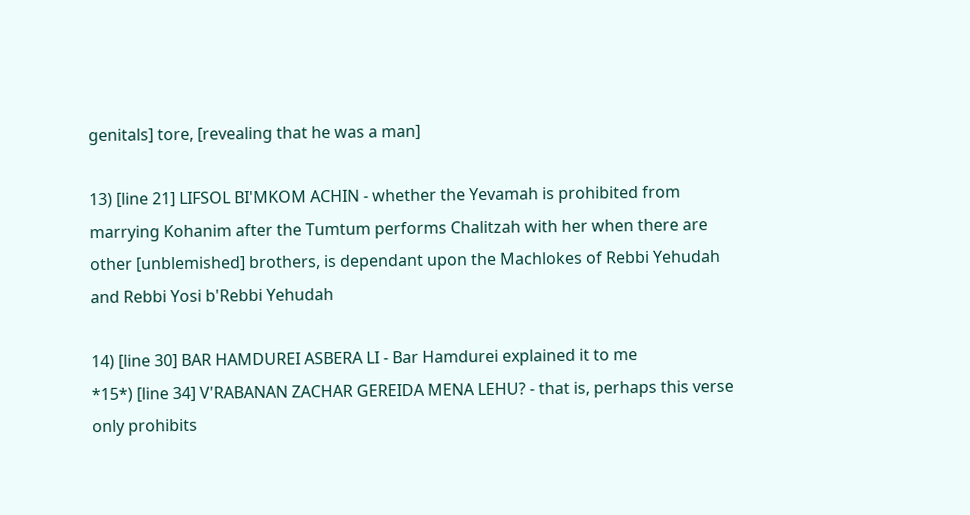genitals] tore, [revealing that he was a man]

13) [line 21] LIFSOL BI'MKOM ACHIN - whether the Yevamah is prohibited from marrying Kohanim after the Tumtum performs Chalitzah with her when there are other [unblemished] brothers, is dependant upon the Machlokes of Rebbi Yehudah and Rebbi Yosi b'Rebbi Yehudah

14) [line 30] BAR HAMDUREI ASBERA LI - Bar Hamdurei explained it to me
*15*) [line 34] V'RABANAN ZACHAR GEREIDA MENA LEHU? - that is, perhaps this verse only prohibits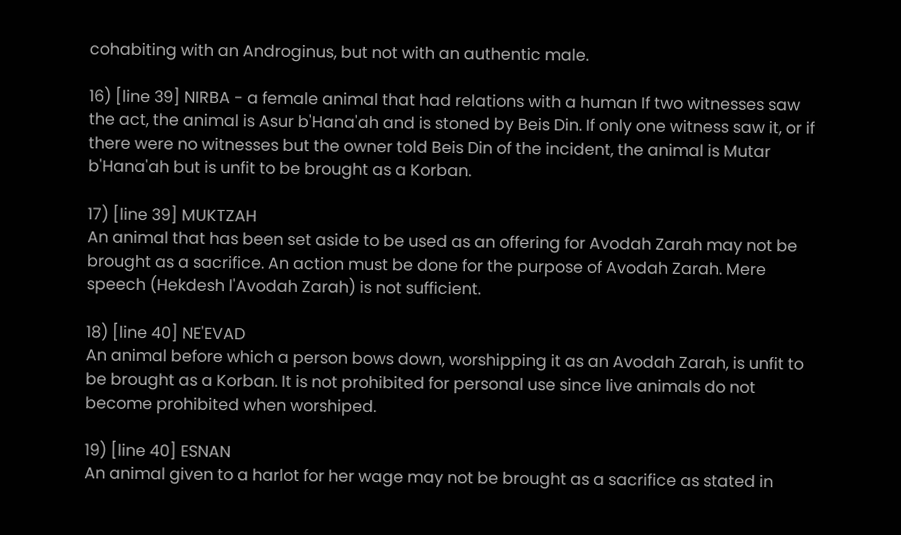cohabiting with an Androginus, but not with an authentic male.

16) [line 39] NIRBA - a female animal that had relations with a human If two witnesses saw the act, the animal is Asur b'Hana'ah and is stoned by Beis Din. If only one witness saw it, or if there were no witnesses but the owner told Beis Din of the incident, the animal is Mutar b'Hana'ah but is unfit to be brought as a Korban.

17) [line 39] MUKTZAH
An animal that has been set aside to be used as an offering for Avodah Zarah may not be brought as a sacrifice. An action must be done for the purpose of Avodah Zarah. Mere speech (Hekdesh l'Avodah Zarah) is not sufficient.

18) [line 40] NE'EVAD
An animal before which a person bows down, worshipping it as an Avodah Zarah, is unfit to be brought as a Korban. It is not prohibited for personal use since live animals do not become prohibited when worshiped.

19) [line 40] ESNAN
An animal given to a harlot for her wage may not be brought as a sacrifice as stated in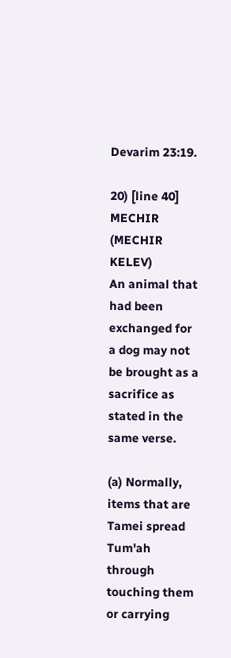Devarim 23:19.

20) [line 40] MECHIR (MECHIR KELEV)
An animal that had been exchanged for a dog may not be brought as a sacrifice as stated in the same verse.

(a) Normally, items that are Tamei spread Tum'ah through touching them or carrying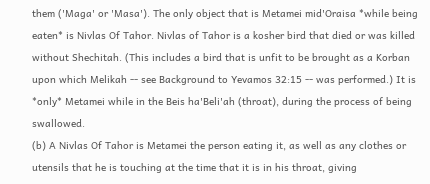them ('Maga' or 'Masa'). The only object that is Metamei mid'Oraisa *while being eaten* is Nivlas Of Tahor. Nivlas of Tahor is a kosher bird that died or was killed without Shechitah. (This includes a bird that is unfit to be brought as a Korban upon which Melikah -- see Background to Yevamos 32:15 -- was performed.) It is *only* Metamei while in the Beis ha'Beli'ah (throat), during the process of being swallowed.
(b) A Nivlas Of Tahor is Metamei the person eating it, as well as any clothes or utensils that he is touching at the time that it is in his throat, giving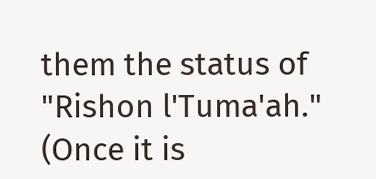them the status of "Rishon l'Tuma'ah." (Once it is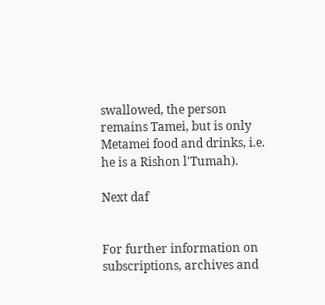swallowed, the person remains Tamei, but is only Metamei food and drinks, i.e. he is a Rishon l'Tumah).

Next daf


For further information on
subscriptions, archives and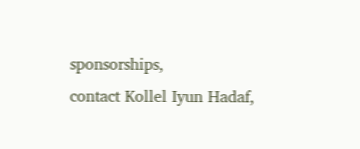sponsorships,
contact Kollel Iyun Hadaf,